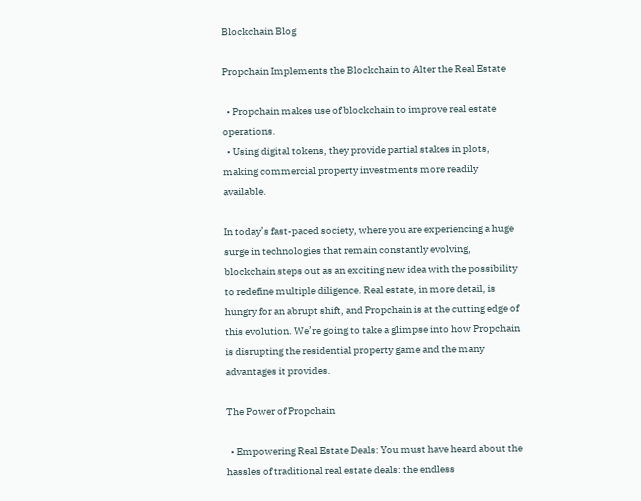Blockchain Blog

Propchain Implements the Blockchain to Alter the Real Estate

  • Propchain makes use of blockchain to improve real estate operations.
  • Using digital tokens, they provide partial stakes in plots, making commercial property investments more readily available.

In today’s fast-paced society, where you are experiencing a huge surge in technologies that remain constantly evolving, blockchain steps out as an exciting new idea with the possibility to redefine multiple diligence. Real estate, in more detail, is hungry for an abrupt shift, and Propchain is at the cutting edge of this evolution. We’re going to take a glimpse into how Propchain is disrupting the residential property game and the many advantages it provides.

The Power of Propchain

  • Empowering Real Estate Deals: You must have heard about the hassles of traditional real estate deals: the endless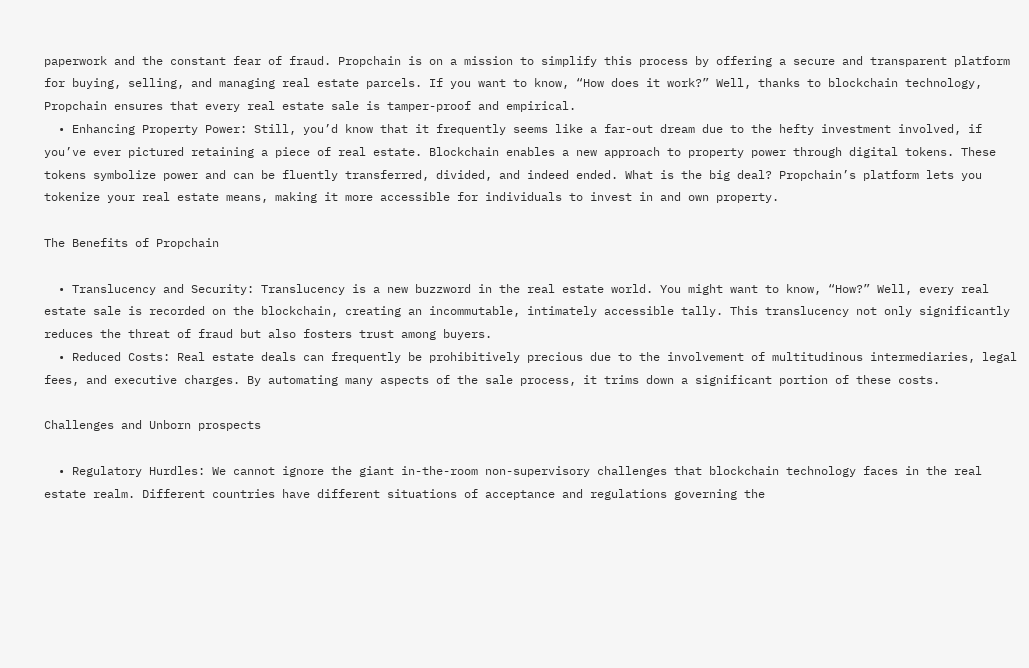paperwork and the constant fear of fraud. Propchain is on a mission to simplify this process by offering a secure and transparent platform for buying, selling, and managing real estate parcels. If you want to know, “How does it work?” Well, thanks to blockchain technology, Propchain ensures that every real estate sale is tamper-proof and empirical.
  • Enhancing Property Power: Still, you’d know that it frequently seems like a far-out dream due to the hefty investment involved, if you’ve ever pictured retaining a piece of real estate. Blockchain enables a new approach to property power through digital tokens. These tokens symbolize power and can be fluently transferred, divided, and indeed ended. What is the big deal? Propchain’s platform lets you tokenize your real estate means, making it more accessible for individuals to invest in and own property.

The Benefits of Propchain

  • Translucency and Security: Translucency is a new buzzword in the real estate world. You might want to know, “How?” Well, every real estate sale is recorded on the blockchain, creating an incommutable, intimately accessible tally. This translucency not only significantly reduces the threat of fraud but also fosters trust among buyers.
  • Reduced Costs: Real estate deals can frequently be prohibitively precious due to the involvement of multitudinous intermediaries, legal fees, and executive charges. By automating many aspects of the sale process, it trims down a significant portion of these costs.

Challenges and Unborn prospects

  • Regulatory Hurdles: We cannot ignore the giant in-the-room non-supervisory challenges that blockchain technology faces in the real estate realm. Different countries have different situations of acceptance and regulations governing the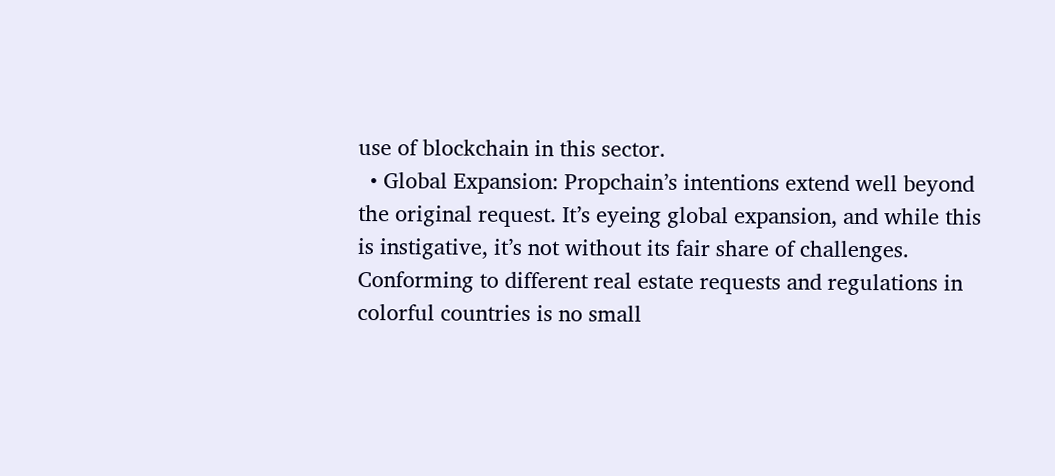use of blockchain in this sector.
  • Global Expansion: Propchain’s intentions extend well beyond the original request. It’s eyeing global expansion, and while this is instigative, it’s not without its fair share of challenges. Conforming to different real estate requests and regulations in colorful countries is no small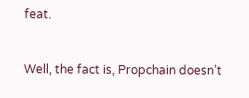feat.


Well, the fact is, Propchain doesn’t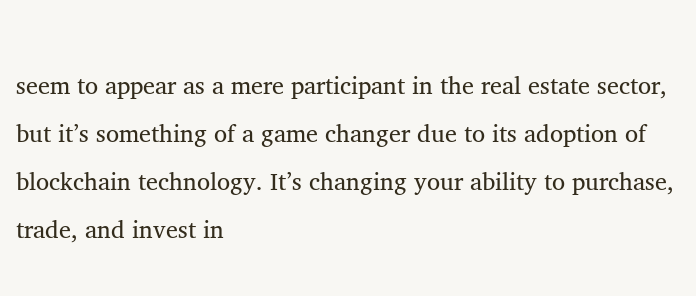seem to appear as a mere participant in the real estate sector, but it’s something of a game changer due to its adoption of blockchain technology. It’s changing your ability to purchase, trade, and invest in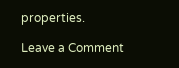properties.

Leave a Comment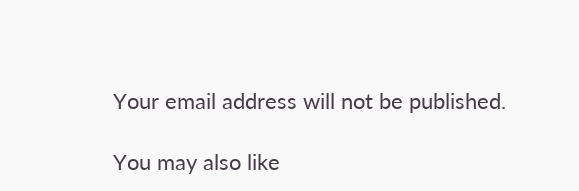Your email address will not be published.

You may also like